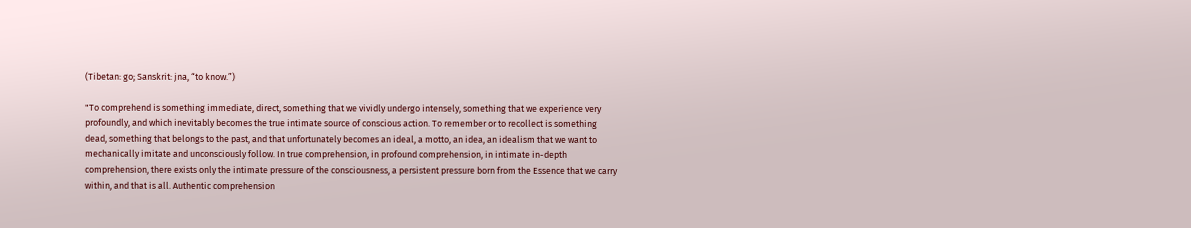(Tibetan: go; Sanskrit: jna, “to know.”)

"To comprehend is something immediate, direct, something that we vividly undergo intensely, something that we experience very profoundly, and which inevitably becomes the true intimate source of conscious action. To remember or to recollect is something dead, something that belongs to the past, and that unfortunately becomes an ideal, a motto, an idea, an idealism that we want to mechanically imitate and unconsciously follow. In true comprehension, in profound comprehension, in intimate in-depth comprehension, there exists only the intimate pressure of the consciousness, a persistent pressure born from the Essence that we carry within, and that is all. Authentic comprehension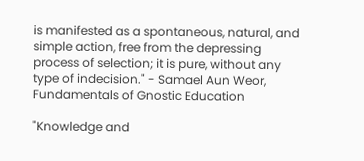is manifested as a spontaneous, natural, and simple action, free from the depressing process of selection; it is pure, without any type of indecision." - Samael Aun Weor, Fundamentals of Gnostic Education

"Knowledge and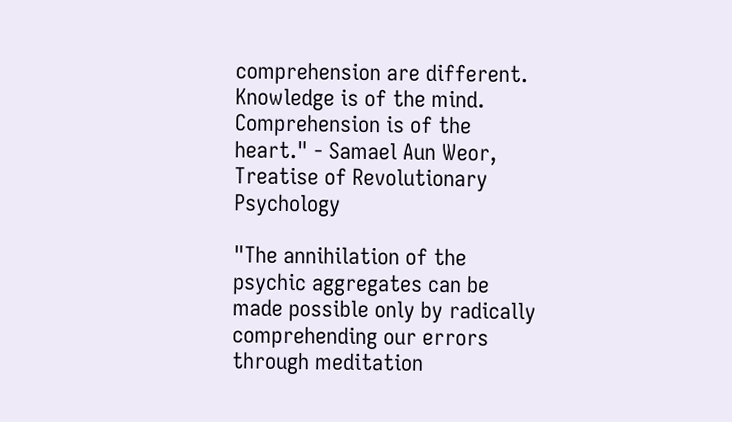comprehension are different. Knowledge is of the mind. Comprehension is of the heart." - Samael Aun Weor, Treatise of Revolutionary Psychology

"The annihilation of the psychic aggregates can be made possible only by radically comprehending our errors through meditation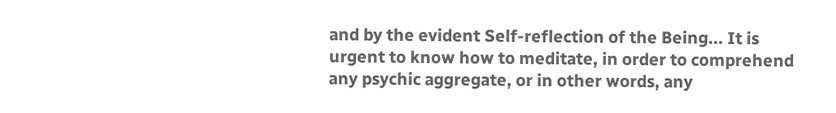and by the evident Self-reflection of the Being... It is urgent to know how to meditate, in order to comprehend any psychic aggregate, or in other words, any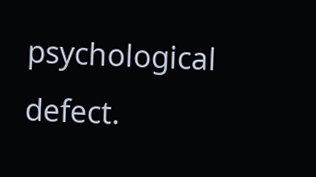psychological defect.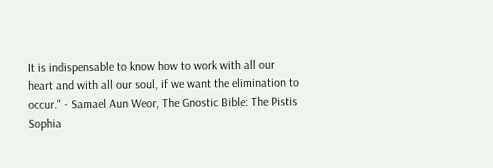It is indispensable to know how to work with all our heart and with all our soul, if we want the elimination to occur." - Samael Aun Weor, The Gnostic Bible: The Pistis Sophia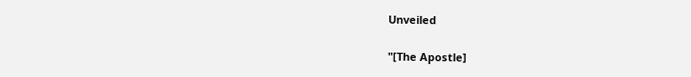Unveiled

"[The Apostle]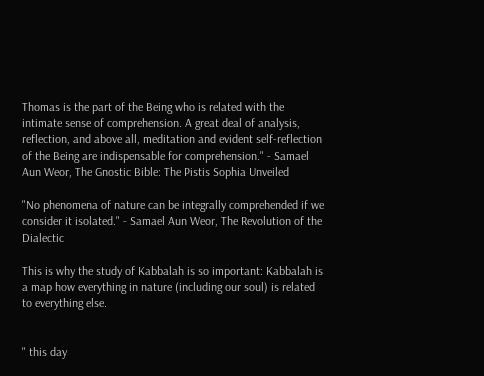Thomas is the part of the Being who is related with the intimate sense of comprehension. A great deal of analysis, reflection, and above all, meditation and evident self-reflection of the Being are indispensable for comprehension." - Samael Aun Weor, The Gnostic Bible: The Pistis Sophia Unveiled

"No phenomena of nature can be integrally comprehended if we consider it isolated." - Samael Aun Weor, The Revolution of the Dialectic

This is why the study of Kabbalah is so important: Kabbalah is a map how everything in nature (including our soul) is related to everything else.


" this day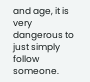and age, it is very dangerous to just simply follow someone.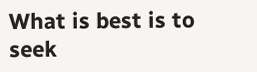What is best is to seek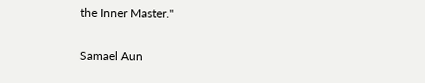the Inner Master."

Samael Aun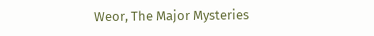Weor, The Major Mysteries